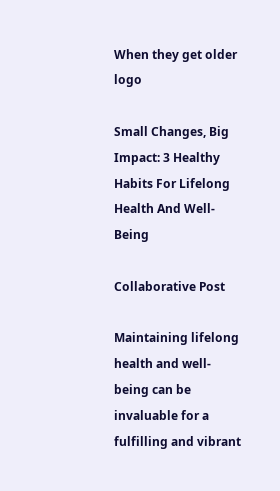When they get older logo

Small Changes, Big Impact: 3 Healthy Habits For Lifelong Health And Well-Being

Collaborative Post

Maintaining lifelong health and well-being can be invaluable for a fulfilling and vibrant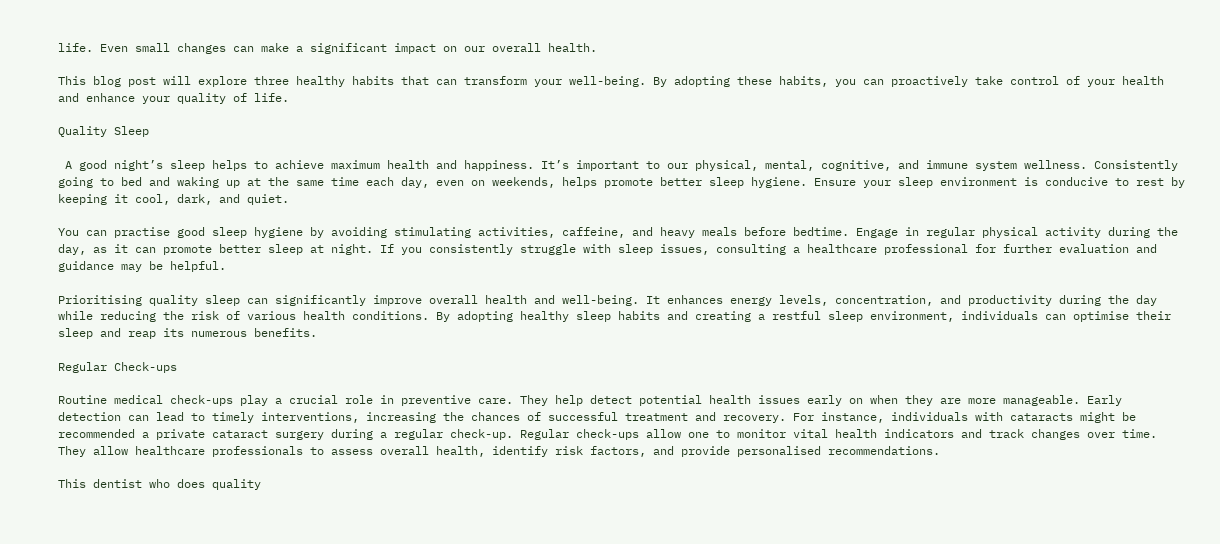life. Even small changes can make a significant impact on our overall health.

This blog post will explore three healthy habits that can transform your well-being. By adopting these habits, you can proactively take control of your health and enhance your quality of life.

Quality Sleep

 A good night’s sleep helps to achieve maximum health and happiness. It’s important to our physical, mental, cognitive, and immune system wellness. Consistently going to bed and waking up at the same time each day, even on weekends, helps promote better sleep hygiene. Ensure your sleep environment is conducive to rest by keeping it cool, dark, and quiet.

You can practise good sleep hygiene by avoiding stimulating activities, caffeine, and heavy meals before bedtime. Engage in regular physical activity during the day, as it can promote better sleep at night. If you consistently struggle with sleep issues, consulting a healthcare professional for further evaluation and guidance may be helpful.

Prioritising quality sleep can significantly improve overall health and well-being. It enhances energy levels, concentration, and productivity during the day while reducing the risk of various health conditions. By adopting healthy sleep habits and creating a restful sleep environment, individuals can optimise their sleep and reap its numerous benefits.

Regular Check-ups

Routine medical check-ups play a crucial role in preventive care. They help detect potential health issues early on when they are more manageable. Early detection can lead to timely interventions, increasing the chances of successful treatment and recovery. For instance, individuals with cataracts might be recommended a private cataract surgery during a regular check-up. Regular check-ups allow one to monitor vital health indicators and track changes over time. They allow healthcare professionals to assess overall health, identify risk factors, and provide personalised recommendations.

This dentist who does quality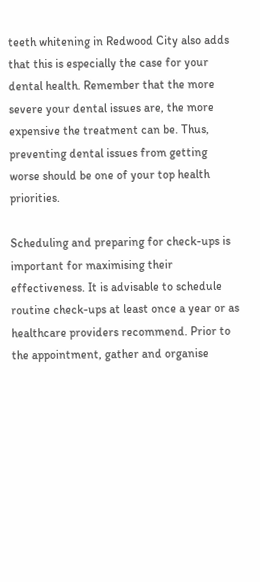teeth whitening in Redwood City also adds that this is especially the case for your dental health. Remember that the more severe your dental issues are, the more expensive the treatment can be. Thus, preventing dental issues from getting worse should be one of your top health priorities.

Scheduling and preparing for check-ups is important for maximising their effectiveness. It is advisable to schedule routine check-ups at least once a year or as healthcare providers recommend. Prior to the appointment, gather and organise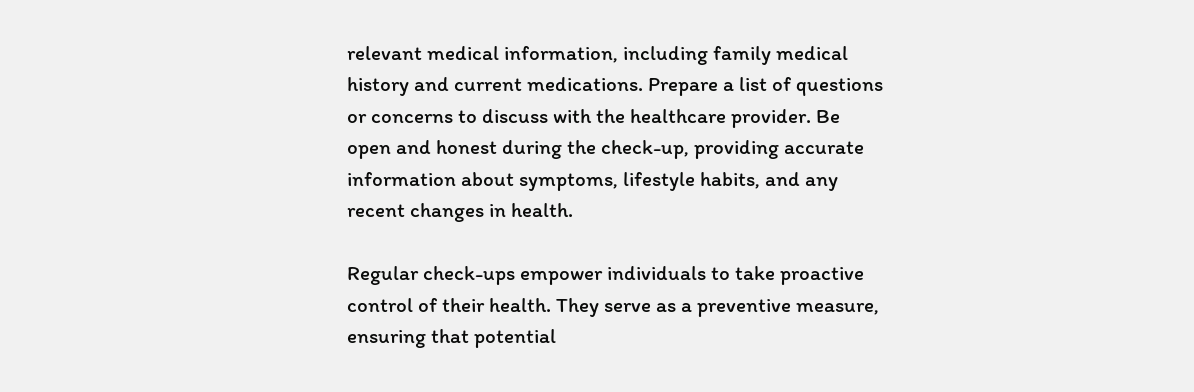relevant medical information, including family medical history and current medications. Prepare a list of questions or concerns to discuss with the healthcare provider. Be open and honest during the check-up, providing accurate information about symptoms, lifestyle habits, and any recent changes in health.

Regular check-ups empower individuals to take proactive control of their health. They serve as a preventive measure, ensuring that potential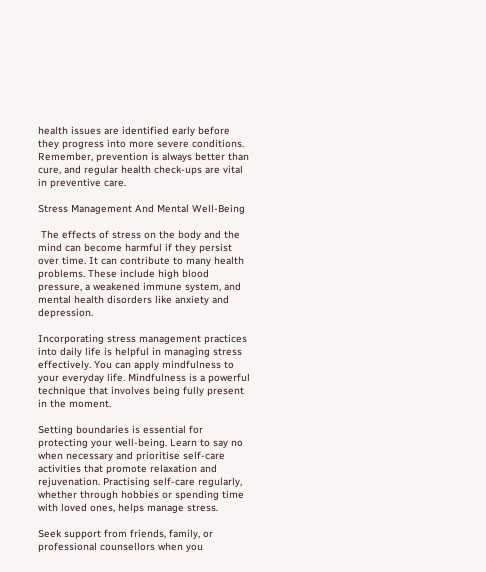health issues are identified early before they progress into more severe conditions. Remember, prevention is always better than cure, and regular health check-ups are vital in preventive care.

Stress Management And Mental Well-Being

 The effects of stress on the body and the mind can become harmful if they persist over time. It can contribute to many health problems. These include high blood pressure, a weakened immune system, and mental health disorders like anxiety and depression.

Incorporating stress management practices into daily life is helpful in managing stress effectively. You can apply mindfulness to your everyday life. Mindfulness is a powerful technique that involves being fully present in the moment.

Setting boundaries is essential for protecting your well-being. Learn to say no when necessary and prioritise self-care activities that promote relaxation and rejuvenation. Practising self-care regularly, whether through hobbies or spending time with loved ones, helps manage stress.

Seek support from friends, family, or professional counsellors when you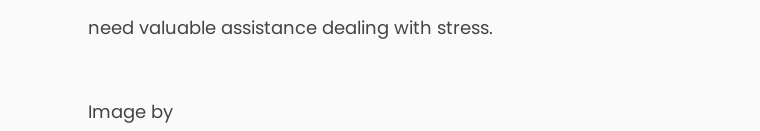need valuable assistance dealing with stress.


Image by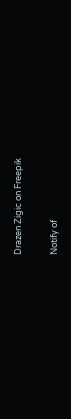Drazen Zigic on Freepik

Notify of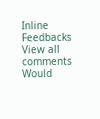Inline Feedbacks
View all comments
Would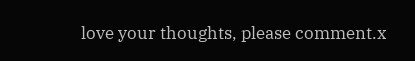love your thoughts, please comment.x